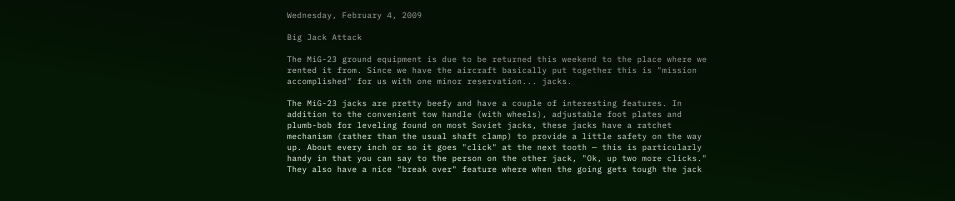Wednesday, February 4, 2009

Big Jack Attack

The MiG-23 ground equipment is due to be returned this weekend to the place where we rented it from. Since we have the aircraft basically put together this is "mission accomplished" for us with one minor reservation... jacks.

The MiG-23 jacks are pretty beefy and have a couple of interesting features. In addition to the convenient tow handle (with wheels), adjustable foot plates and plumb-bob for leveling found on most Soviet jacks, these jacks have a ratchet mechanism (rather than the usual shaft clamp) to provide a little safety on the way up. About every inch or so it goes "click" at the next tooth — this is particularly handy in that you can say to the person on the other jack, "Ok, up two more clicks." They also have a nice "break over" feature where when the going gets tough the jack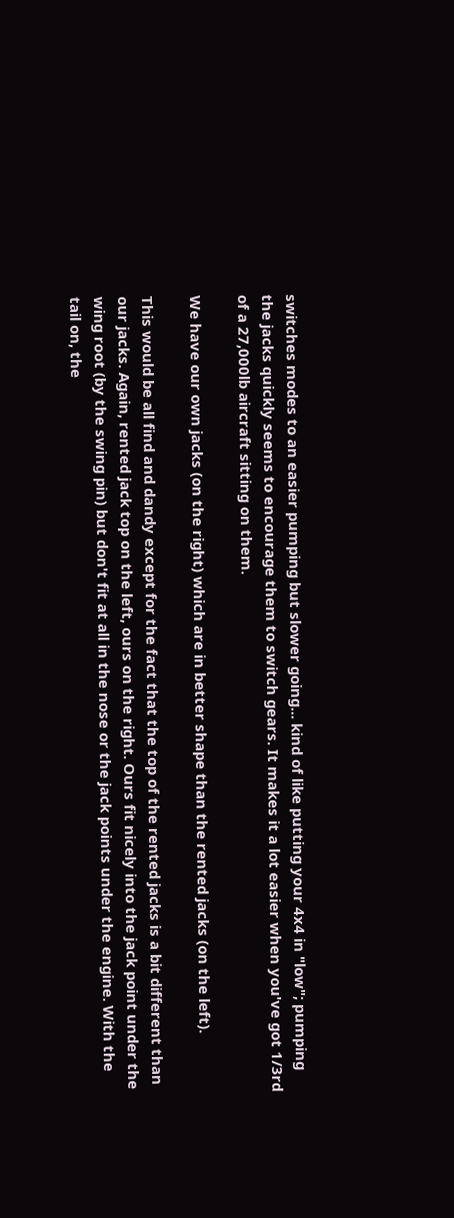switches modes to an easier pumping but slower going... kind of like putting your 4x4 in "low"; pumping the jacks quickly seems to encourage them to switch gears. It makes it a lot easier when you've got 1/3rd of a 27,000lb aircraft sitting on them.

We have our own jacks (on the right) which are in better shape than the rented jacks (on the left).

This would be all find and dandy except for the fact that the top of the rented jacks is a bit different than our jacks. Again, rented jack top on the left, ours on the right. Ours fit nicely into the jack point under the wing root (by the swing pin) but don't fit at all in the nose or the jack points under the engine. With the tail on, the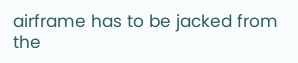airframe has to be jacked from the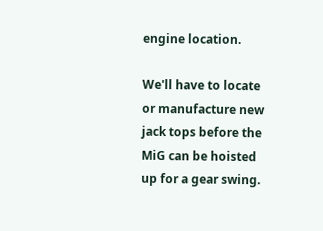engine location.

We'll have to locate or manufacture new jack tops before the MiG can be hoisted up for a gear swing.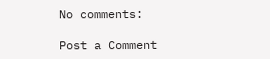No comments:

Post a Comment